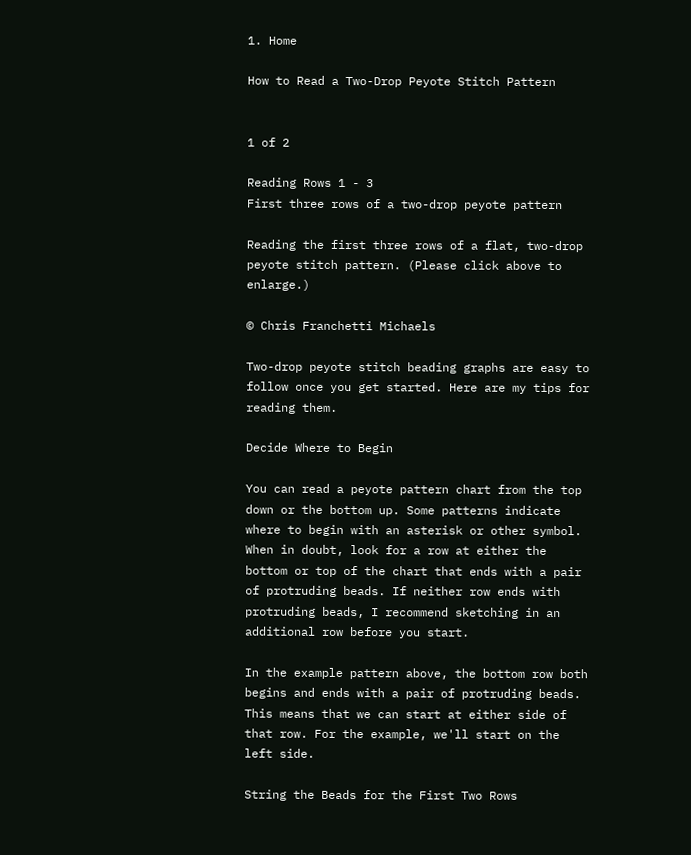1. Home

How to Read a Two-Drop Peyote Stitch Pattern


1 of 2

Reading Rows 1 - 3
First three rows of a two-drop peyote pattern

Reading the first three rows of a flat, two-drop peyote stitch pattern. (Please click above to enlarge.)

© Chris Franchetti Michaels

Two-drop peyote stitch beading graphs are easy to follow once you get started. Here are my tips for reading them.

Decide Where to Begin

You can read a peyote pattern chart from the top down or the bottom up. Some patterns indicate where to begin with an asterisk or other symbol. When in doubt, look for a row at either the bottom or top of the chart that ends with a pair of protruding beads. If neither row ends with protruding beads, I recommend sketching in an additional row before you start.

In the example pattern above, the bottom row both begins and ends with a pair of protruding beads. This means that we can start at either side of that row. For the example, we'll start on the left side.

String the Beads for the First Two Rows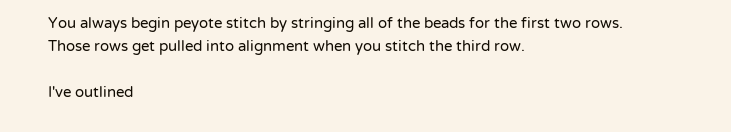You always begin peyote stitch by stringing all of the beads for the first two rows. Those rows get pulled into alignment when you stitch the third row.

I've outlined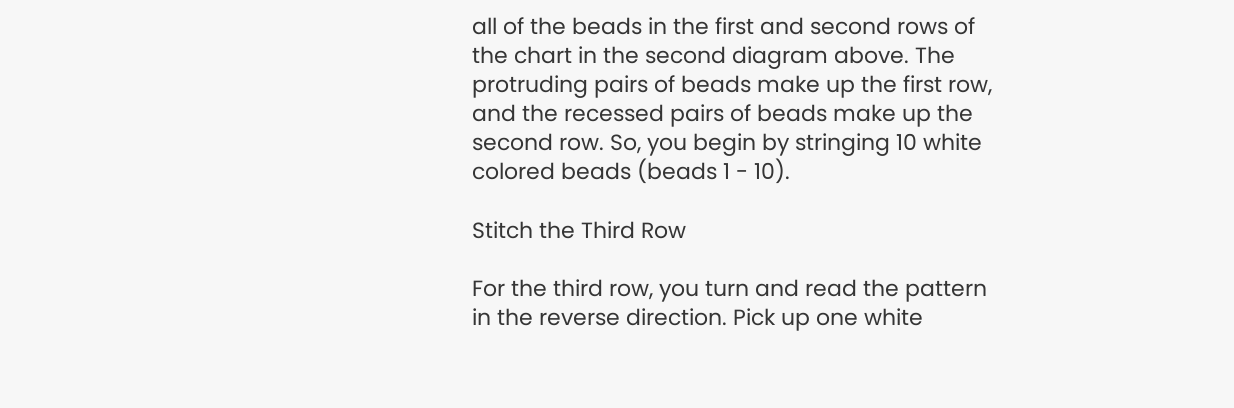all of the beads in the first and second rows of the chart in the second diagram above. The protruding pairs of beads make up the first row, and the recessed pairs of beads make up the second row. So, you begin by stringing 10 white colored beads (beads 1 - 10).

Stitch the Third Row

For the third row, you turn and read the pattern in the reverse direction. Pick up one white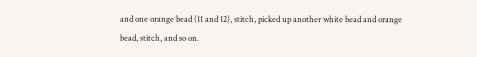and one orange bead (11 and 12), stitch, picked up another white bead and orange bead, stitch, and so on.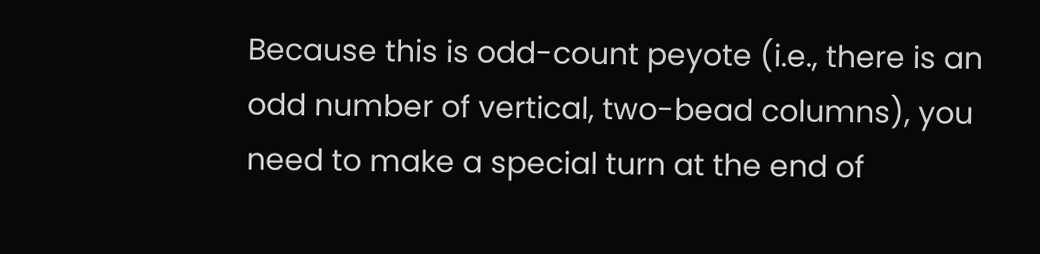Because this is odd-count peyote (i.e., there is an odd number of vertical, two-bead columns), you need to make a special turn at the end of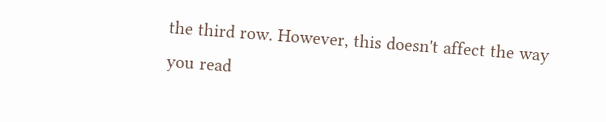the third row. However, this doesn't affect the way you read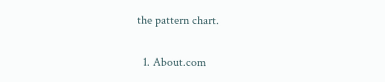the pattern chart.

  1. About.com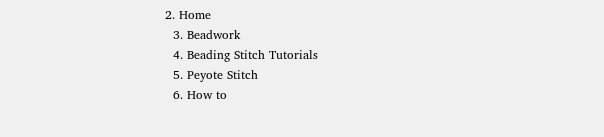2. Home
  3. Beadwork
  4. Beading Stitch Tutorials
  5. Peyote Stitch
  6. How to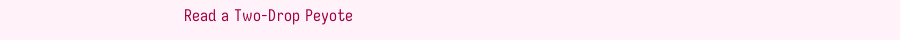Read a Two-Drop Peyote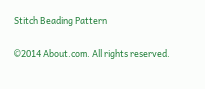Stitch Beading Pattern

©2014 About.com. All rights reserved.